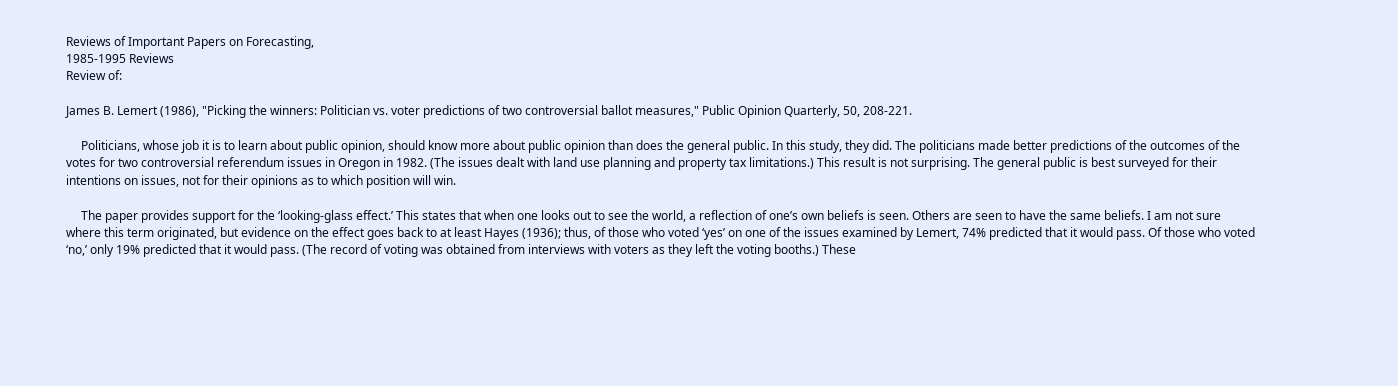Reviews of Important Papers on Forecasting,
1985-1995 Reviews
Review of:

James B. Lemert (1986), "Picking the winners: Politician vs. voter predictions of two controversial ballot measures," Public Opinion Quarterly, 50, 208-221.

     Politicians, whose job it is to learn about public opinion, should know more about public opinion than does the general public. In this study, they did. The politicians made better predictions of the outcomes of the votes for two controversial referendum issues in Oregon in 1982. (The issues dealt with land use planning and property tax limitations.) This result is not surprising. The general public is best surveyed for their intentions on issues, not for their opinions as to which position will win.

     The paper provides support for the ‘looking-glass effect.’ This states that when one looks out to see the world, a reflection of one’s own beliefs is seen. Others are seen to have the same beliefs. I am not sure where this term originated, but evidence on the effect goes back to at least Hayes (1936); thus, of those who voted ‘yes’ on one of the issues examined by Lemert, 74% predicted that it would pass. Of those who voted ‘no,’ only 19% predicted that it would pass. (The record of voting was obtained from interviews with voters as they left the voting booths.) These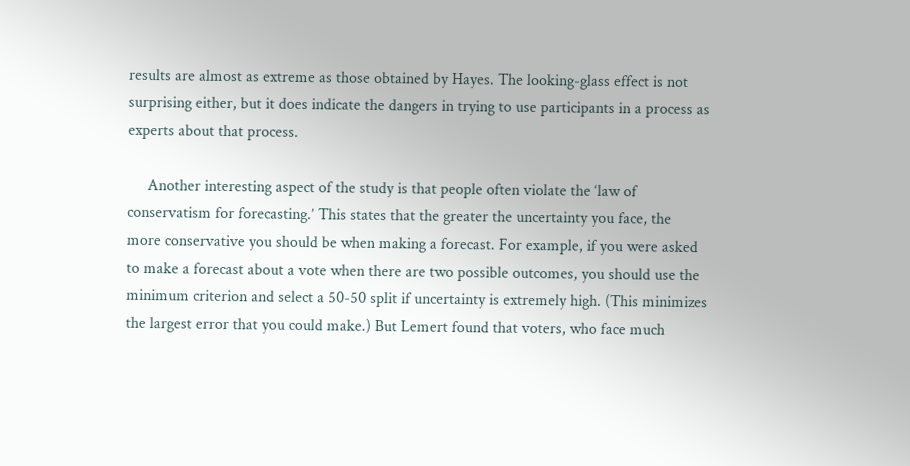results are almost as extreme as those obtained by Hayes. The looking-glass effect is not surprising either, but it does indicate the dangers in trying to use participants in a process as experts about that process.

     Another interesting aspect of the study is that people often violate the ‘law of conservatism for forecasting.’ This states that the greater the uncertainty you face, the more conservative you should be when making a forecast. For example, if you were asked to make a forecast about a vote when there are two possible outcomes, you should use the minimum criterion and select a 50-50 split if uncertainty is extremely high. (This minimizes the largest error that you could make.) But Lemert found that voters, who face much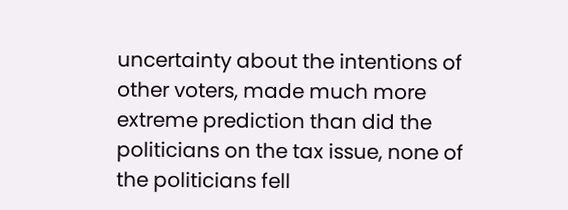uncertainty about the intentions of other voters, made much more extreme prediction than did the politicians on the tax issue, none of the politicians fell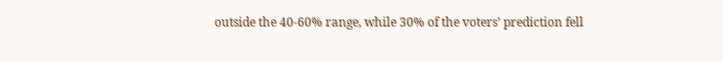outside the 40-60% range, while 30% of the voters’ prediction fell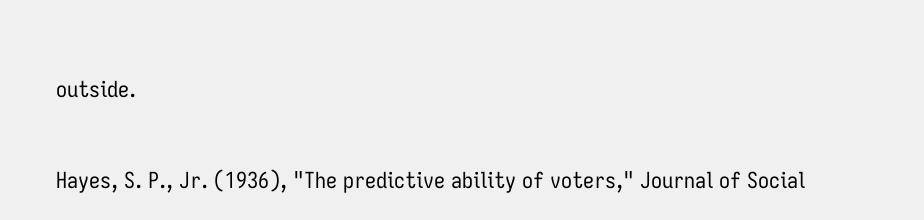outside.


Hayes, S. P., Jr. (1936), "The predictive ability of voters," Journal of Social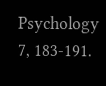Psychology 7, 183-191.